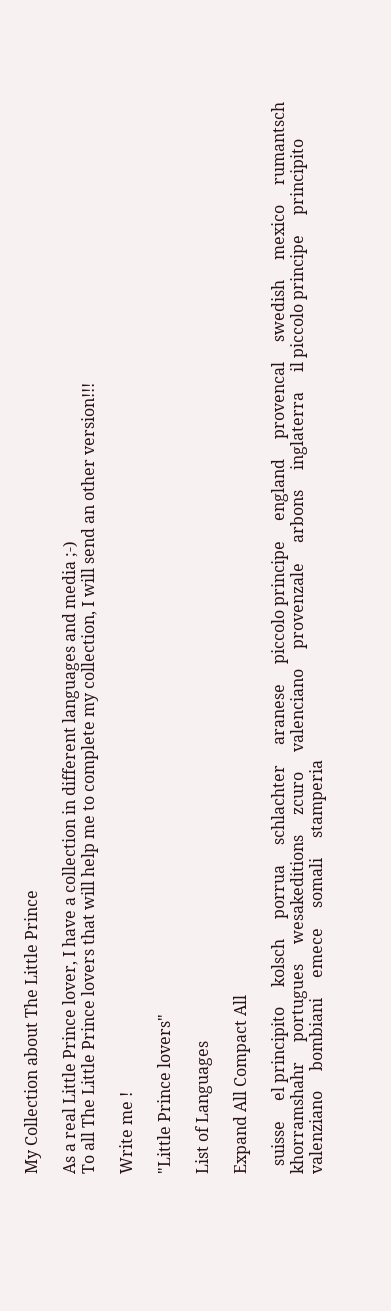My Collection about The Little Prince

As a real Little Prince lover, I have a collection in different languages and media ;-)
To all The Little Prince lovers that will help me to complete my collection, I will send an other version!!!

Write me !

"Little Prince lovers"

List of Languages

Expand All Compact All

  suisse     el principito     kolsch     porrua     schlachter     aranese     piccolo principe     england     provencal     swedish     mexico     rumantsch     khorramshahr     portugues     wesakeditions     zcuro     valenciano     provenzale     arbons     inglaterra     il piccolo principe     principito     valenziano     bombiani     emece     somali     stamperia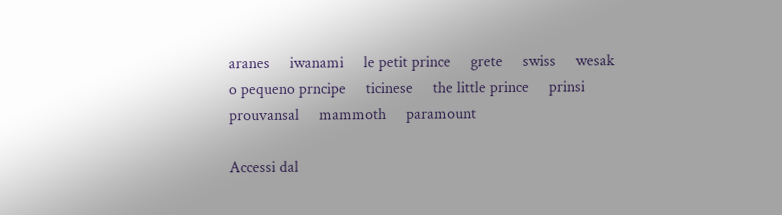aranes     iwanami     le petit prince     grete     swiss     wesak     o pequeno prncipe     ticinese     the little prince     prinsi     prouvansal     mammoth     paramount

Accessi dal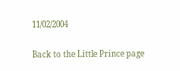11/02/2004

Back to the Little Prince page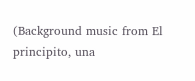(Background music from El principito, una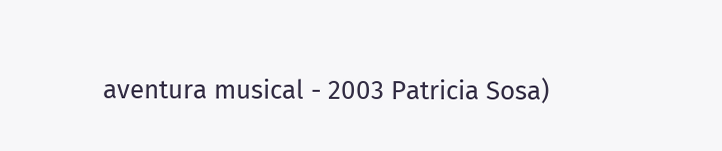aventura musical - 2003 Patricia Sosa)